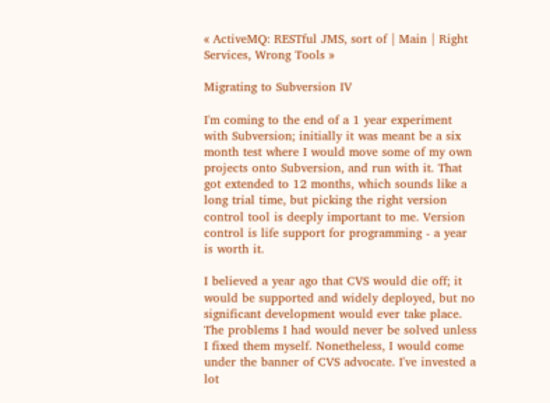« ActiveMQ: RESTful JMS, sort of | Main | Right Services, Wrong Tools »

Migrating to Subversion IV

I'm coming to the end of a 1 year experiment with Subversion; initially it was meant be a six month test where I would move some of my own projects onto Subversion, and run with it. That got extended to 12 months, which sounds like a long trial time, but picking the right version control tool is deeply important to me. Version control is life support for programming - a year is worth it.

I believed a year ago that CVS would die off; it would be supported and widely deployed, but no significant development would ever take place. The problems I had would never be solved unless I fixed them myself. Nonetheless, I would come under the banner of CVS advocate. I've invested a lot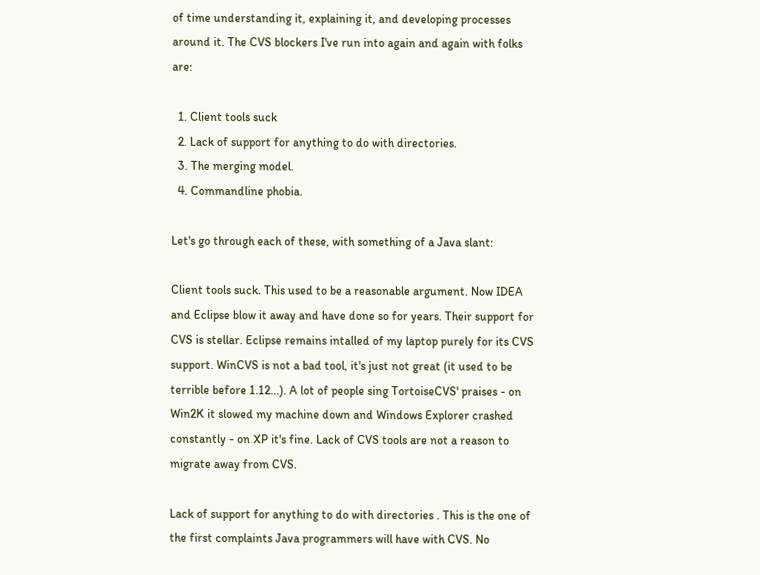of time understanding it, explaining it, and developing processes around it. The CVS blockers I've run into again and again with folks are:

  1. Client tools suck
  2. Lack of support for anything to do with directories.
  3. The merging model.
  4. Commandline phobia.

Let's go through each of these, with something of a Java slant:

Client tools suck. This used to be a reasonable argument. Now IDEA and Eclipse blow it away and have done so for years. Their support for CVS is stellar. Eclipse remains intalled of my laptop purely for its CVS support. WinCVS is not a bad tool, it's just not great (it used to be terrible before 1.12...). A lot of people sing TortoiseCVS' praises - on Win2K it slowed my machine down and Windows Explorer crashed constantly - on XP it's fine. Lack of CVS tools are not a reason to migrate away from CVS.

Lack of support for anything to do with directories . This is the one of the first complaints Java programmers will have with CVS. No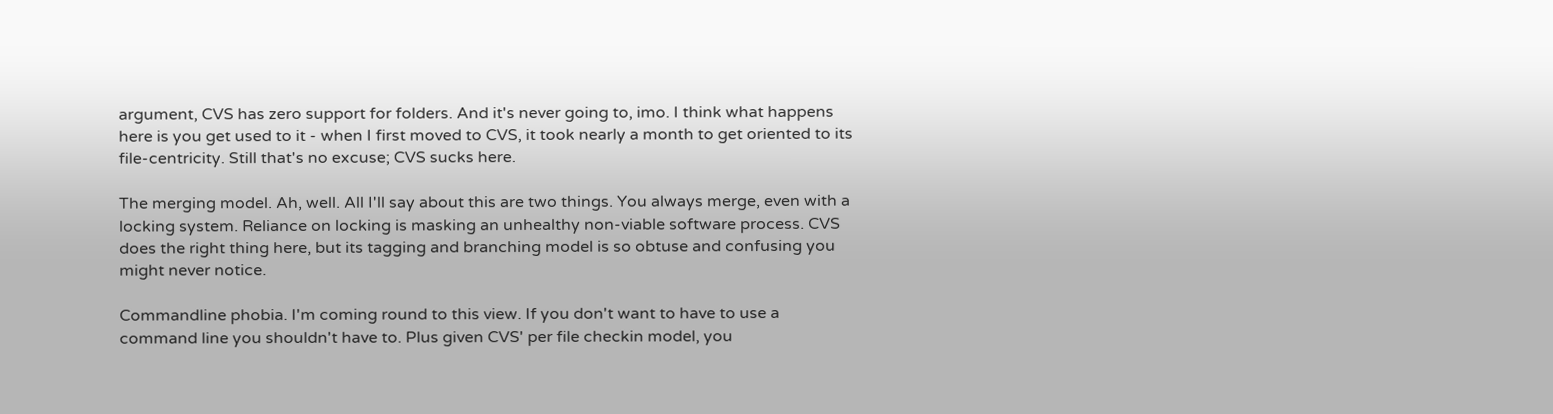argument, CVS has zero support for folders. And it's never going to, imo. I think what happens here is you get used to it - when I first moved to CVS, it took nearly a month to get oriented to its file-centricity. Still that's no excuse; CVS sucks here.

The merging model. Ah, well. All I'll say about this are two things. You always merge, even with a locking system. Reliance on locking is masking an unhealthy non-viable software process. CVS does the right thing here, but its tagging and branching model is so obtuse and confusing you might never notice.

Commandline phobia. I'm coming round to this view. If you don't want to have to use a command line you shouldn't have to. Plus given CVS' per file checkin model, you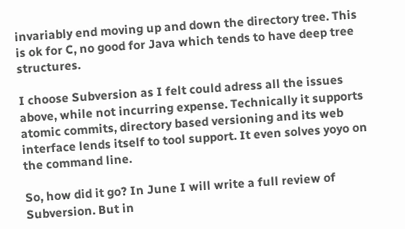invariably end moving up and down the directory tree. This is ok for C, no good for Java which tends to have deep tree structures.

I choose Subversion as I felt could adress all the issues above, while not incurring expense. Technically it supports atomic commits, directory based versioning and its web interface lends itself to tool support. It even solves yoyo on the command line.

So, how did it go? In June I will write a full review of Subversion. But in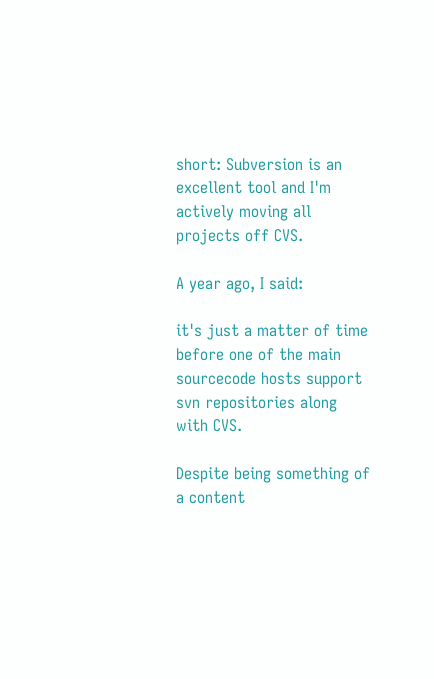short: Subversion is an excellent tool and I'm actively moving all projects off CVS.

A year ago, I said:

it's just a matter of time before one of the main sourcecode hosts support svn repositories along with CVS.

Despite being something of a content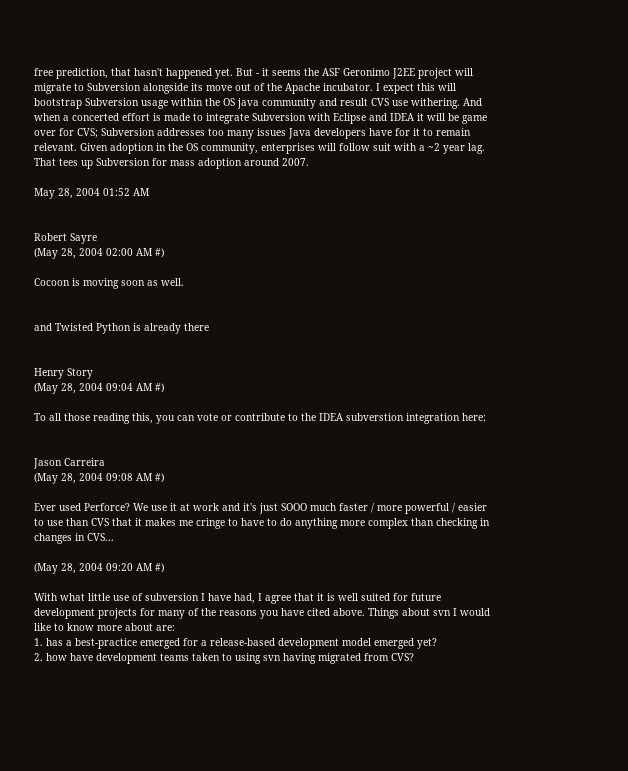free prediction, that hasn't happened yet. But - it seems the ASF Geronimo J2EE project will migrate to Subversion alongside its move out of the Apache incubator. I expect this will bootstrap Subversion usage within the OS java community and result CVS use withering. And when a concerted effort is made to integrate Subversion with Eclipse and IDEA it will be game over for CVS; Subversion addresses too many issues Java developers have for it to remain relevant. Given adoption in the OS community, enterprises will follow suit with a ~2 year lag. That tees up Subversion for mass adoption around 2007.

May 28, 2004 01:52 AM


Robert Sayre
(May 28, 2004 02:00 AM #)

Cocoon is moving soon as well.


and Twisted Python is already there


Henry Story
(May 28, 2004 09:04 AM #)

To all those reading this, you can vote or contribute to the IDEA subverstion integration here:


Jason Carreira
(May 28, 2004 09:08 AM #)

Ever used Perforce? We use it at work and it's just SOOO much faster / more powerful / easier to use than CVS that it makes me cringe to have to do anything more complex than checking in changes in CVS...

(May 28, 2004 09:20 AM #)

With what little use of subversion I have had, I agree that it is well suited for future development projects for many of the reasons you have cited above. Things about svn I would like to know more about are:
1. has a best-practice emerged for a release-based development model emerged yet?
2. how have development teams taken to using svn having migrated from CVS?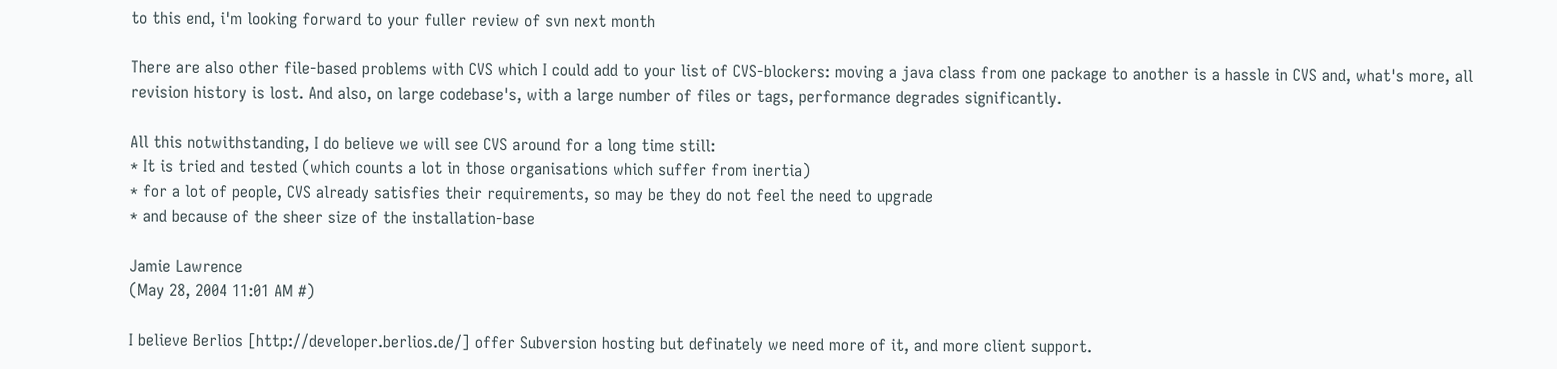to this end, i'm looking forward to your fuller review of svn next month

There are also other file-based problems with CVS which I could add to your list of CVS-blockers: moving a java class from one package to another is a hassle in CVS and, what's more, all revision history is lost. And also, on large codebase's, with a large number of files or tags, performance degrades significantly.

All this notwithstanding, I do believe we will see CVS around for a long time still:
* It is tried and tested (which counts a lot in those organisations which suffer from inertia)
* for a lot of people, CVS already satisfies their requirements, so may be they do not feel the need to upgrade
* and because of the sheer size of the installation-base

Jamie Lawrence
(May 28, 2004 11:01 AM #)

I believe Berlios [http://developer.berlios.de/] offer Subversion hosting but definately we need more of it, and more client support.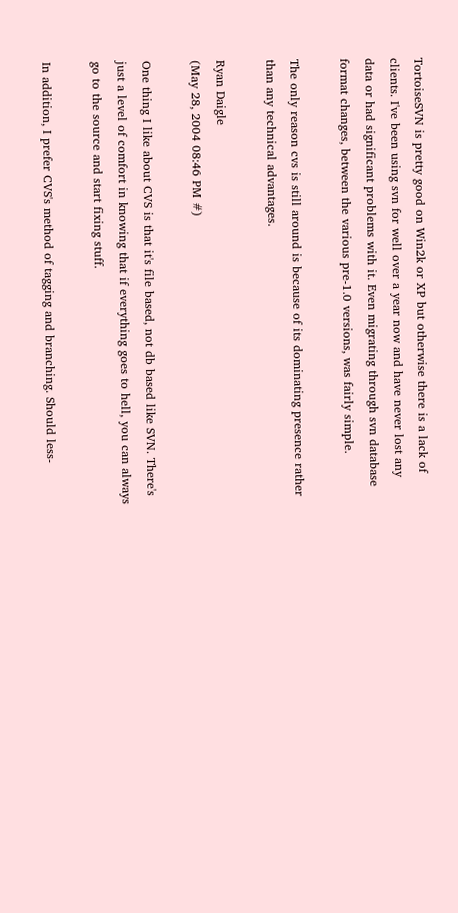TortoiseSVN is pretty good on Win2k or XP but otherwise there is a lack of clients. I've been using svn for well over a year now and have never lost any data or had significant problems with it. Even migrating through svn database format changes, between the various pre-1.0 versions, was fairly simple.

The only reason cvs is still around is because of its dominating presence rather than any technical advantages.

Ryan Daigle
(May 28, 2004 08:46 PM #)

One thing I like about CVS is that it's file based, not db based like SVN. There's just a level of comfort in knowing that if everything goes to hell, you can always go to the source and start fixing stuff.

In addition, I prefer CVS's method of tagging and branching. Should less-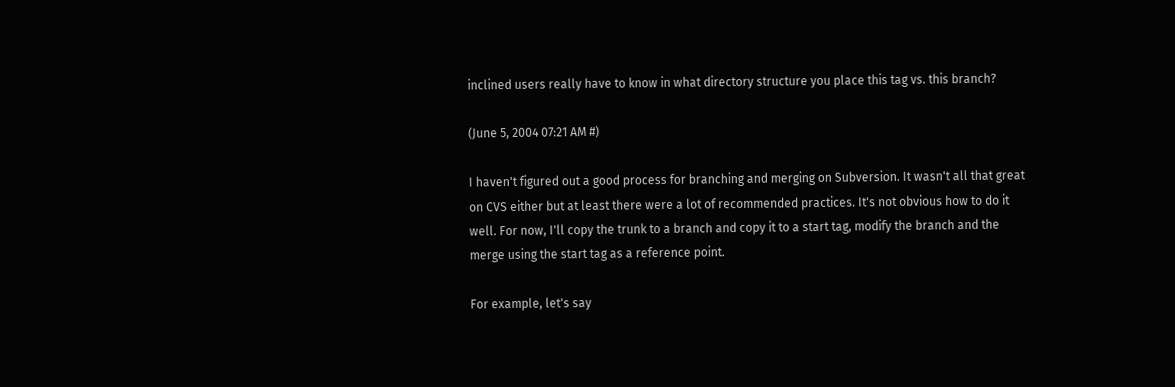inclined users really have to know in what directory structure you place this tag vs. this branch?

(June 5, 2004 07:21 AM #)

I haven't figured out a good process for branching and merging on Subversion. It wasn't all that great on CVS either but at least there were a lot of recommended practices. It's not obvious how to do it well. For now, I'll copy the trunk to a branch and copy it to a start tag, modify the branch and the merge using the start tag as a reference point.

For example, let's say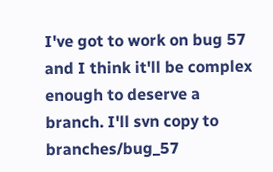I've got to work on bug 57 and I think it'll be complex enough to deserve a branch. I'll svn copy to branches/bug_57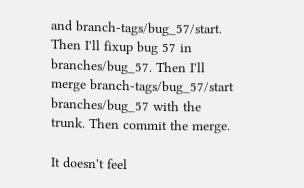and branch-tags/bug_57/start. Then I'll fixup bug 57 in branches/bug_57. Then I'll merge branch-tags/bug_57/start branches/bug_57 with the trunk. Then commit the merge.

It doesn't feel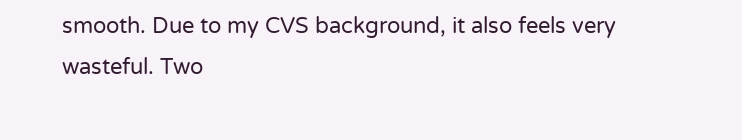smooth. Due to my CVS background, it also feels very wasteful. Two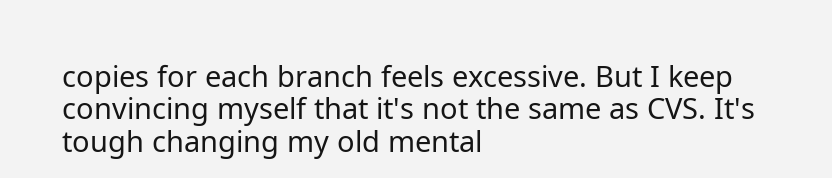copies for each branch feels excessive. But I keep convincing myself that it's not the same as CVS. It's tough changing my old mental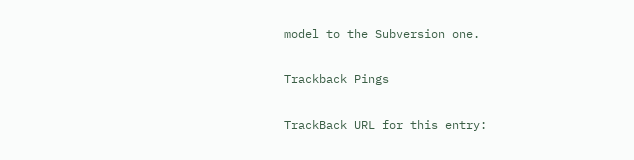model to the Subversion one.

Trackback Pings

TrackBack URL for this entry: